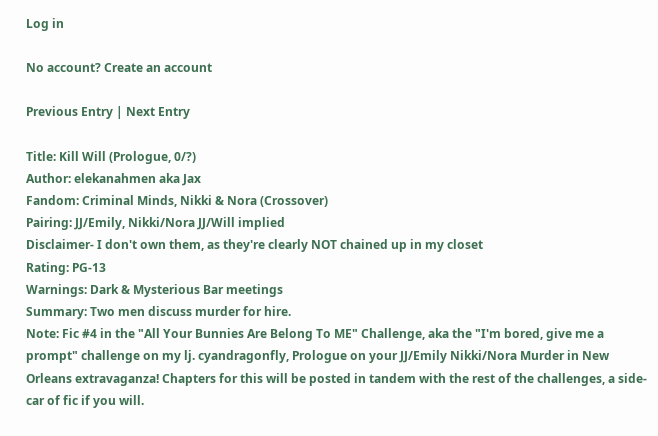Log in

No account? Create an account

Previous Entry | Next Entry

Title: Kill Will (Prologue, 0/?)
Author: elekanahmen aka Jax
Fandom: Criminal Minds, Nikki & Nora (Crossover)
Pairing: JJ/Emily, Nikki/Nora JJ/Will implied
Disclaimer- I don't own them, as they're clearly NOT chained up in my closet
Rating: PG-13
Warnings: Dark & Mysterious Bar meetings
Summary: Two men discuss murder for hire.
Note: Fic #4 in the "All Your Bunnies Are Belong To ME" Challenge, aka the "I'm bored, give me a prompt" challenge on my lj. cyandragonfly, Prologue on your JJ/Emily Nikki/Nora Murder in New Orleans extravaganza! Chapters for this will be posted in tandem with the rest of the challenges, a side-car of fic if you will.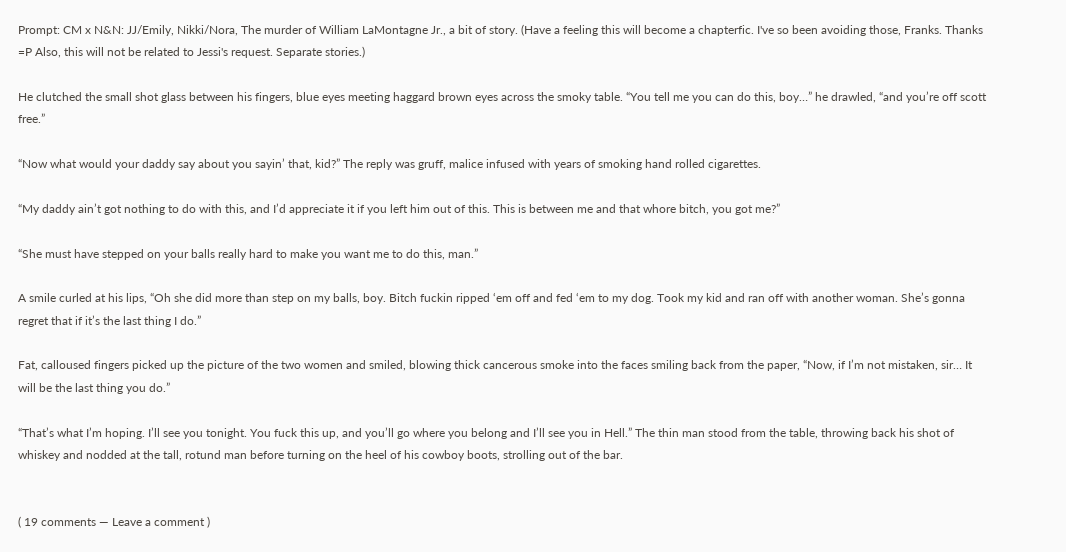Prompt: CM x N&N: JJ/Emily, Nikki/Nora, The murder of William LaMontagne Jr., a bit of story. (Have a feeling this will become a chapterfic. I've so been avoiding those, Franks. Thanks =P Also, this will not be related to Jessi's request. Separate stories.)

He clutched the small shot glass between his fingers, blue eyes meeting haggard brown eyes across the smoky table. “You tell me you can do this, boy…” he drawled, “and you’re off scott free.”

“Now what would your daddy say about you sayin’ that, kid?” The reply was gruff, malice infused with years of smoking hand rolled cigarettes.

“My daddy ain’t got nothing to do with this, and I’d appreciate it if you left him out of this. This is between me and that whore bitch, you got me?”

“She must have stepped on your balls really hard to make you want me to do this, man.”

A smile curled at his lips, “Oh she did more than step on my balls, boy. Bitch fuckin ripped ‘em off and fed ‘em to my dog. Took my kid and ran off with another woman. She’s gonna regret that if it’s the last thing I do.”

Fat, calloused fingers picked up the picture of the two women and smiled, blowing thick cancerous smoke into the faces smiling back from the paper, “Now, if I’m not mistaken, sir… It will be the last thing you do.”

“That’s what I’m hoping. I’ll see you tonight. You fuck this up, and you’ll go where you belong and I’ll see you in Hell.” The thin man stood from the table, throwing back his shot of whiskey and nodded at the tall, rotund man before turning on the heel of his cowboy boots, strolling out of the bar.


( 19 comments — Leave a comment )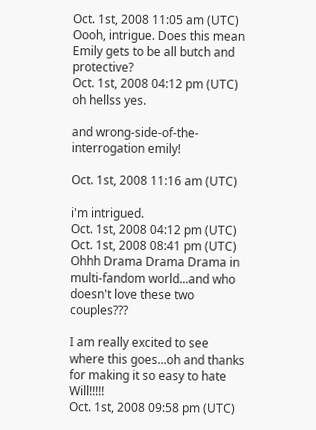Oct. 1st, 2008 11:05 am (UTC)
Oooh, intrigue. Does this mean Emily gets to be all butch and protective?
Oct. 1st, 2008 04:12 pm (UTC)
oh hellss yes.

and wrong-side-of-the-interrogation emily!

Oct. 1st, 2008 11:16 am (UTC)

i'm intrigued.
Oct. 1st, 2008 04:12 pm (UTC)
Oct. 1st, 2008 08:41 pm (UTC)
Ohhh Drama Drama Drama in multi-fandom world...and who doesn't love these two couples???

I am really excited to see where this goes...oh and thanks for making it so easy to hate Will!!!!!
Oct. 1st, 2008 09:58 pm (UTC)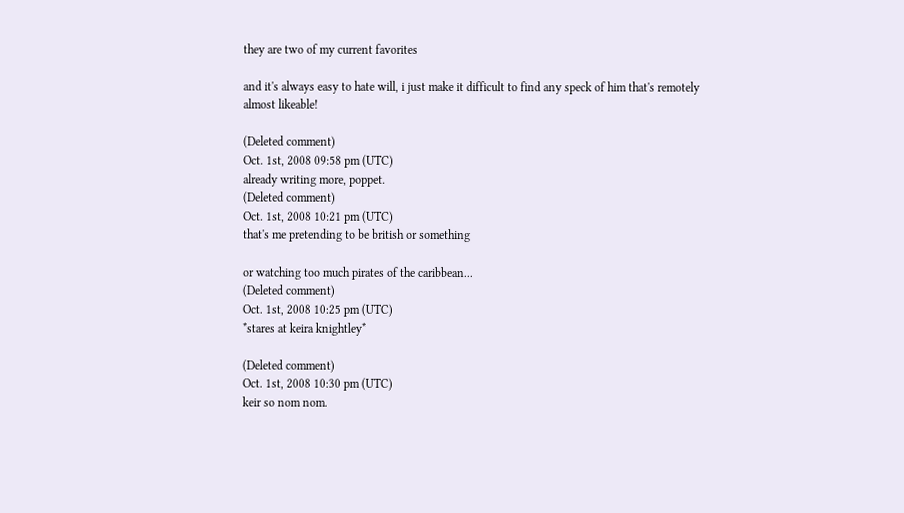they are two of my current favorites

and it's always easy to hate will, i just make it difficult to find any speck of him that's remotely almost likeable!

(Deleted comment)
Oct. 1st, 2008 09:58 pm (UTC)
already writing more, poppet.
(Deleted comment)
Oct. 1st, 2008 10:21 pm (UTC)
that's me pretending to be british or something

or watching too much pirates of the caribbean...
(Deleted comment)
Oct. 1st, 2008 10:25 pm (UTC)
*stares at keira knightley*

(Deleted comment)
Oct. 1st, 2008 10:30 pm (UTC)
keir so nom nom.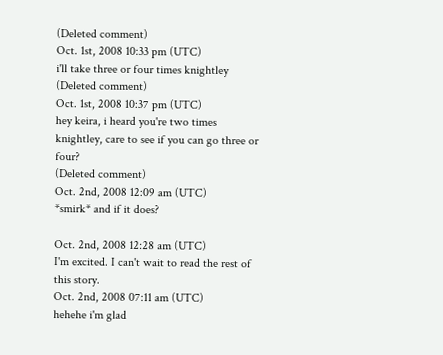(Deleted comment)
Oct. 1st, 2008 10:33 pm (UTC)
i'll take three or four times knightley
(Deleted comment)
Oct. 1st, 2008 10:37 pm (UTC)
hey keira, i heard you're two times knightley, care to see if you can go three or four?
(Deleted comment)
Oct. 2nd, 2008 12:09 am (UTC)
*smirk* and if it does?

Oct. 2nd, 2008 12:28 am (UTC)
I'm excited. I can't wait to read the rest of this story.
Oct. 2nd, 2008 07:11 am (UTC)
hehehe i'm glad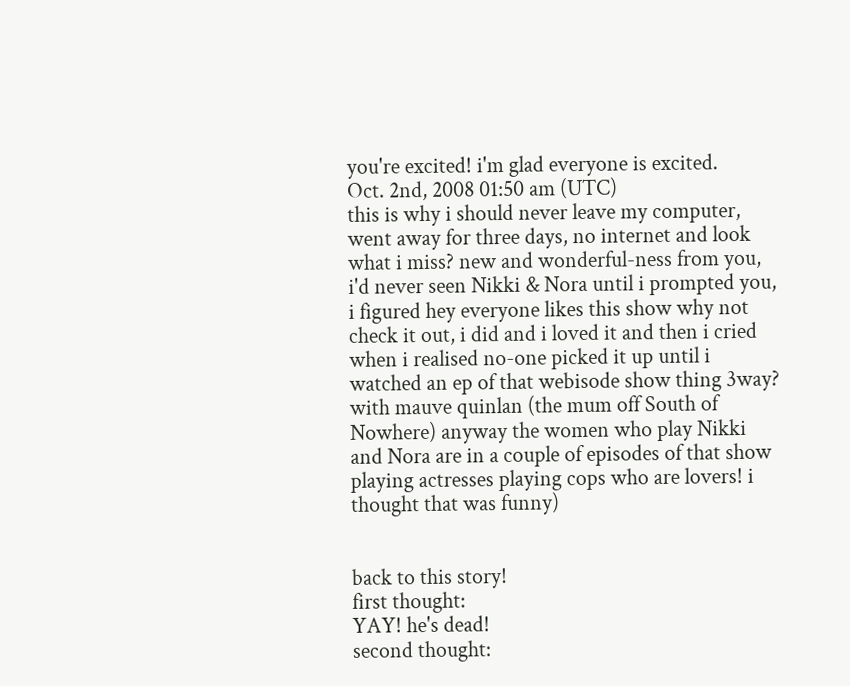you're excited! i'm glad everyone is excited.
Oct. 2nd, 2008 01:50 am (UTC)
this is why i should never leave my computer, went away for three days, no internet and look what i miss? new and wonderful-ness from you, i'd never seen Nikki & Nora until i prompted you, i figured hey everyone likes this show why not check it out, i did and i loved it and then i cried when i realised no-one picked it up until i watched an ep of that webisode show thing 3way? with mauve quinlan (the mum off South of Nowhere) anyway the women who play Nikki and Nora are in a couple of episodes of that show playing actresses playing cops who are lovers! i thought that was funny)


back to this story!
first thought:
YAY! he's dead!
second thought: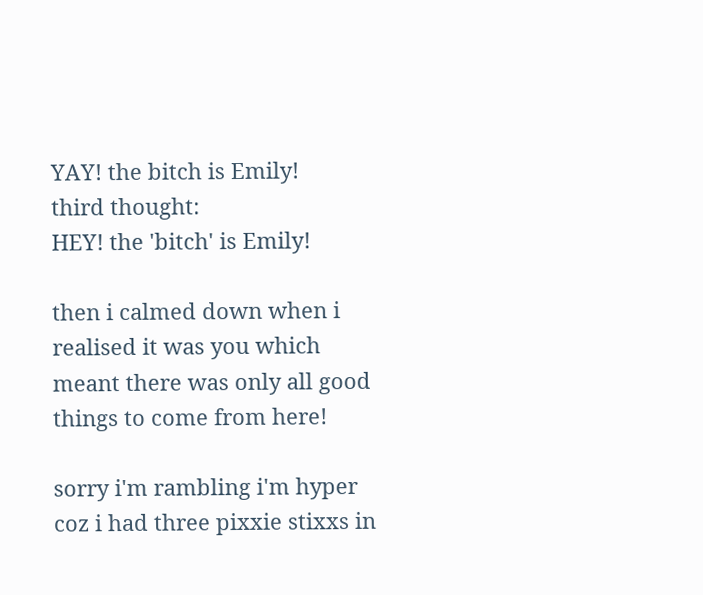YAY! the bitch is Emily!
third thought:
HEY! the 'bitch' is Emily!

then i calmed down when i realised it was you which meant there was only all good things to come from here!

sorry i'm rambling i'm hyper coz i had three pixxie stixxs in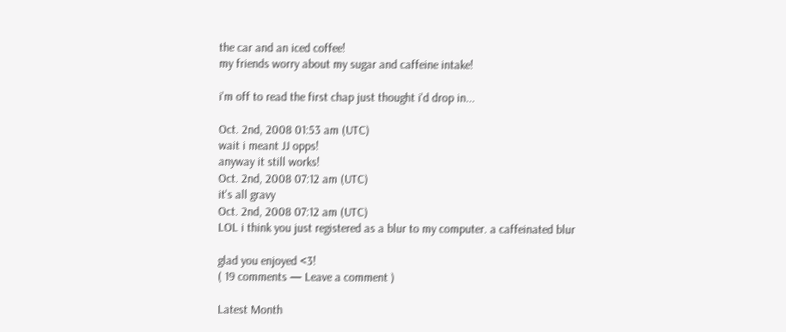the car and an iced coffee!
my friends worry about my sugar and caffeine intake!

i'm off to read the first chap just thought i'd drop in...

Oct. 2nd, 2008 01:53 am (UTC)
wait i meant JJ opps!
anyway it still works!
Oct. 2nd, 2008 07:12 am (UTC)
it's all gravy
Oct. 2nd, 2008 07:12 am (UTC)
LOL i think you just registered as a blur to my computer. a caffeinated blur

glad you enjoyed <3!
( 19 comments — Leave a comment )

Latest Month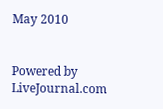May 2010


Powered by LiveJournal.com